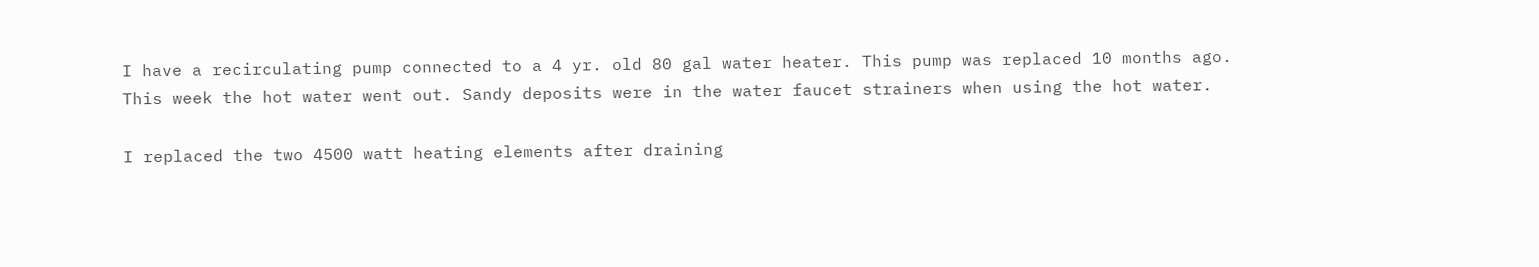I have a recirculating pump connected to a 4 yr. old 80 gal water heater. This pump was replaced 10 months ago.
This week the hot water went out. Sandy deposits were in the water faucet strainers when using the hot water.

I replaced the two 4500 watt heating elements after draining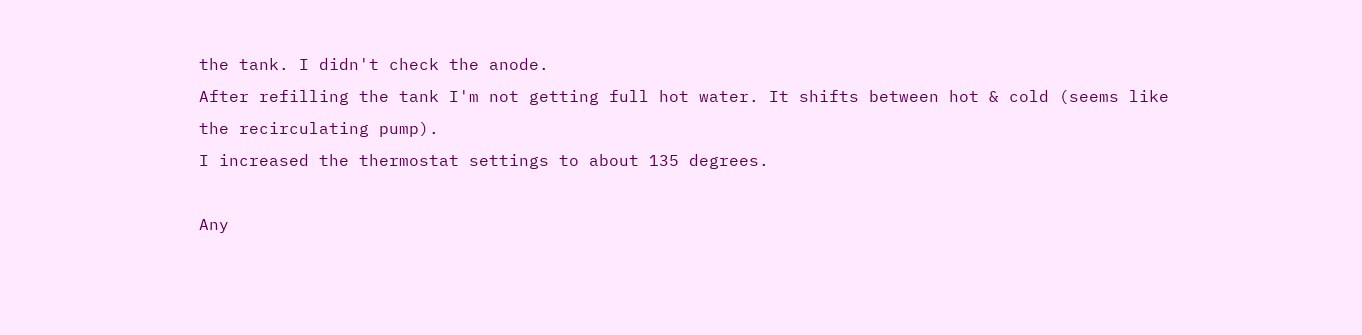the tank. I didn't check the anode.
After refilling the tank I'm not getting full hot water. It shifts between hot & cold (seems like the recirculating pump).
I increased the thermostat settings to about 135 degrees.

Any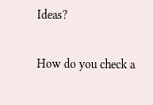Ideas?

How do you check a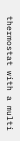thermostat with a multi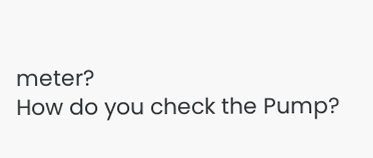meter?
How do you check the Pump?